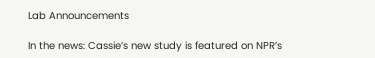Lab Announcements

In the news: Cassie’s new study is featured on NPR’s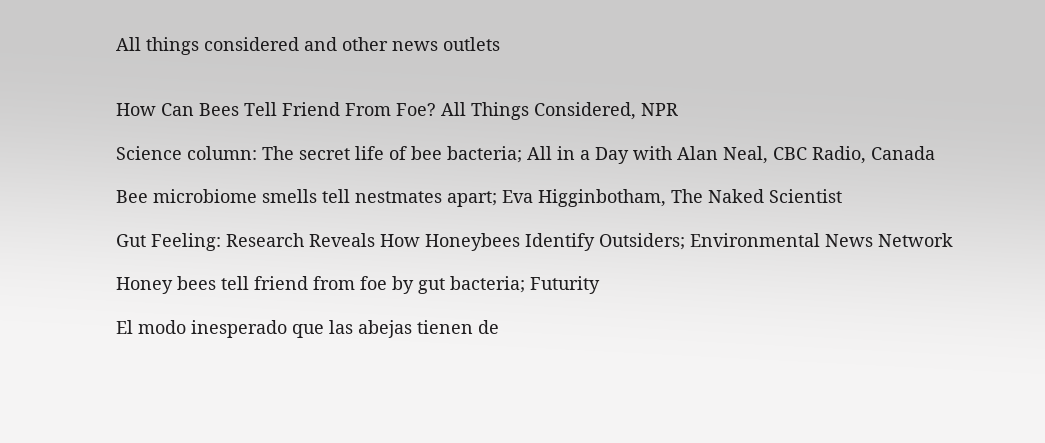All things considered and other news outlets


How Can Bees Tell Friend From Foe? All Things Considered, NPR

Science column: The secret life of bee bacteria; All in a Day with Alan Neal, CBC Radio, Canada

Bee microbiome smells tell nestmates apart; Eva Higginbotham, The Naked Scientist

Gut Feeling: Research Reveals How Honeybees Identify Outsiders; Environmental News Network

Honey bees tell friend from foe by gut bacteria; Futurity

El modo inesperado que las abejas tienen de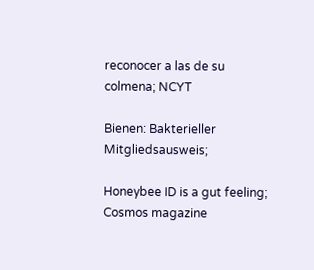reconocer a las de su colmena; NCYT

Bienen: Bakterieller Mitgliedsausweis;

Honeybee ID is a gut feeling; Cosmos magazine